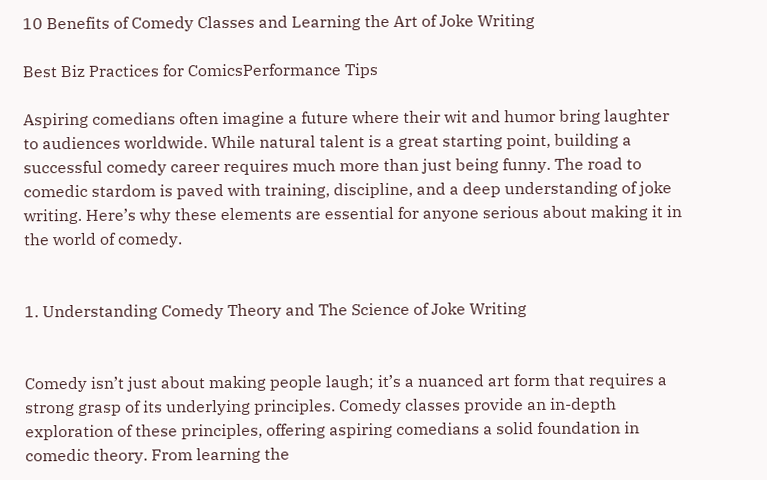10 Benefits of Comedy Classes and Learning the Art of Joke Writing

Best Biz Practices for ComicsPerformance Tips

Aspiring comedians often imagine a future where their wit and humor bring laughter to audiences worldwide. While natural talent is a great starting point, building a successful comedy career requires much more than just being funny. The road to comedic stardom is paved with training, discipline, and a deep understanding of joke writing. Here’s why these elements are essential for anyone serious about making it in the world of comedy.


1. Understanding Comedy Theory and The Science of Joke Writing


Comedy isn’t just about making people laugh; it’s a nuanced art form that requires a strong grasp of its underlying principles. Comedy classes provide an in-depth exploration of these principles, offering aspiring comedians a solid foundation in comedic theory. From learning the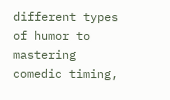different types of humor to mastering comedic timing,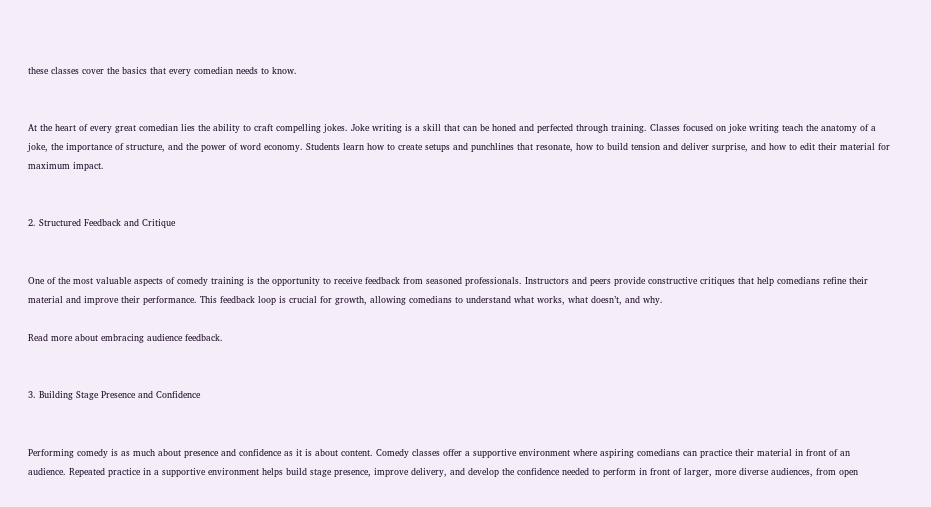these classes cover the basics that every comedian needs to know.


At the heart of every great comedian lies the ability to craft compelling jokes. Joke writing is a skill that can be honed and perfected through training. Classes focused on joke writing teach the anatomy of a joke, the importance of structure, and the power of word economy. Students learn how to create setups and punchlines that resonate, how to build tension and deliver surprise, and how to edit their material for maximum impact.


2. Structured Feedback and Critique


One of the most valuable aspects of comedy training is the opportunity to receive feedback from seasoned professionals. Instructors and peers provide constructive critiques that help comedians refine their material and improve their performance. This feedback loop is crucial for growth, allowing comedians to understand what works, what doesn’t, and why.

Read more about embracing audience feedback.


3. Building Stage Presence and Confidence


Performing comedy is as much about presence and confidence as it is about content. Comedy classes offer a supportive environment where aspiring comedians can practice their material in front of an audience. Repeated practice in a supportive environment helps build stage presence, improve delivery, and develop the confidence needed to perform in front of larger, more diverse audiences, from open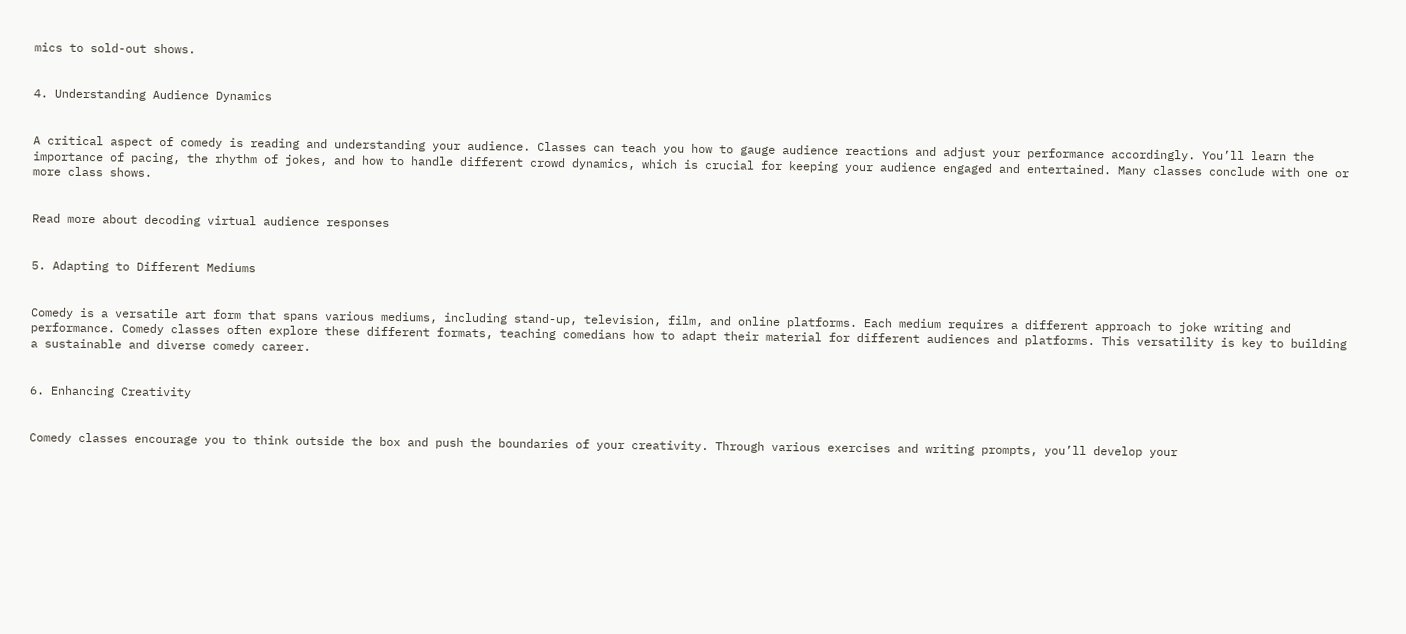mics to sold-out shows.


4. Understanding Audience Dynamics


A critical aspect of comedy is reading and understanding your audience. Classes can teach you how to gauge audience reactions and adjust your performance accordingly. You’ll learn the importance of pacing, the rhythm of jokes, and how to handle different crowd dynamics, which is crucial for keeping your audience engaged and entertained. Many classes conclude with one or more class shows.


Read more about decoding virtual audience responses


5. Adapting to Different Mediums


Comedy is a versatile art form that spans various mediums, including stand-up, television, film, and online platforms. Each medium requires a different approach to joke writing and performance. Comedy classes often explore these different formats, teaching comedians how to adapt their material for different audiences and platforms. This versatility is key to building a sustainable and diverse comedy career.


6. Enhancing Creativity


Comedy classes encourage you to think outside the box and push the boundaries of your creativity. Through various exercises and writing prompts, you’ll develop your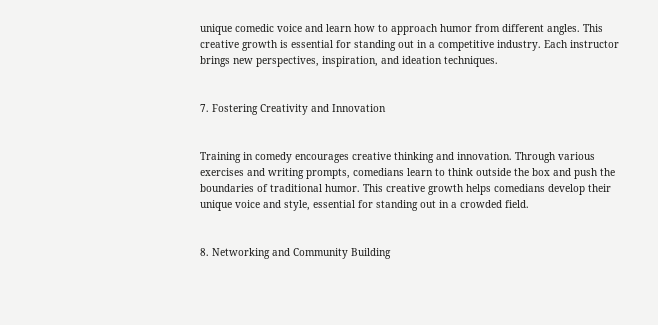unique comedic voice and learn how to approach humor from different angles. This creative growth is essential for standing out in a competitive industry. Each instructor brings new perspectives, inspiration, and ideation techniques.


7. Fostering Creativity and Innovation


Training in comedy encourages creative thinking and innovation. Through various exercises and writing prompts, comedians learn to think outside the box and push the boundaries of traditional humor. This creative growth helps comedians develop their unique voice and style, essential for standing out in a crowded field.


8. Networking and Community Building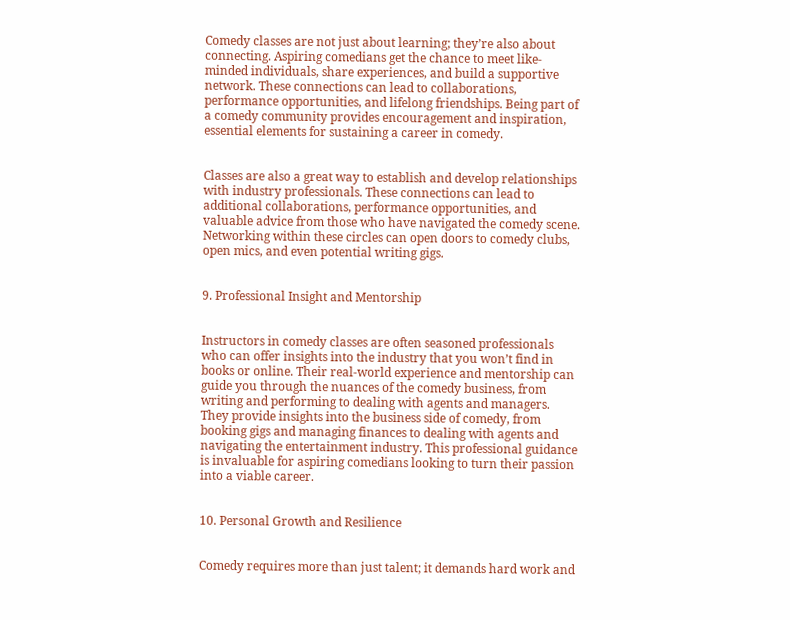Comedy classes are not just about learning; they’re also about connecting. Aspiring comedians get the chance to meet like-minded individuals, share experiences, and build a supportive network. These connections can lead to collaborations, performance opportunities, and lifelong friendships. Being part of a comedy community provides encouragement and inspiration, essential elements for sustaining a career in comedy.


Classes are also a great way to establish and develop relationships with industry professionals. These connections can lead to additional collaborations, performance opportunities, and valuable advice from those who have navigated the comedy scene. Networking within these circles can open doors to comedy clubs, open mics, and even potential writing gigs.


9. Professional Insight and Mentorship


Instructors in comedy classes are often seasoned professionals who can offer insights into the industry that you won’t find in books or online. Their real-world experience and mentorship can guide you through the nuances of the comedy business, from writing and performing to dealing with agents and managers. They provide insights into the business side of comedy, from booking gigs and managing finances to dealing with agents and navigating the entertainment industry. This professional guidance is invaluable for aspiring comedians looking to turn their passion into a viable career.


10. Personal Growth and Resilience


Comedy requires more than just talent; it demands hard work and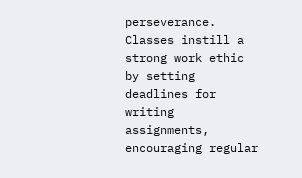perseverance. Classes instill a strong work ethic by setting deadlines for writing assignments, encouraging regular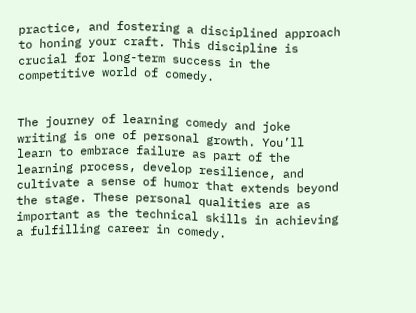practice, and fostering a disciplined approach to honing your craft. This discipline is crucial for long-term success in the competitive world of comedy.


The journey of learning comedy and joke writing is one of personal growth. You’ll learn to embrace failure as part of the learning process, develop resilience, and cultivate a sense of humor that extends beyond the stage. These personal qualities are as important as the technical skills in achieving a fulfilling career in comedy.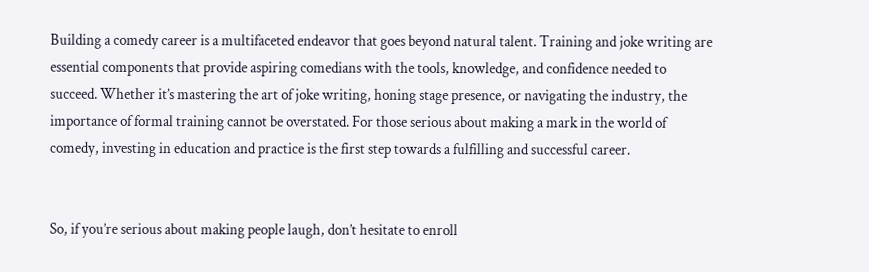Building a comedy career is a multifaceted endeavor that goes beyond natural talent. Training and joke writing are essential components that provide aspiring comedians with the tools, knowledge, and confidence needed to succeed. Whether it’s mastering the art of joke writing, honing stage presence, or navigating the industry, the importance of formal training cannot be overstated. For those serious about making a mark in the world of comedy, investing in education and practice is the first step towards a fulfilling and successful career.


So, if you’re serious about making people laugh, don’t hesitate to enroll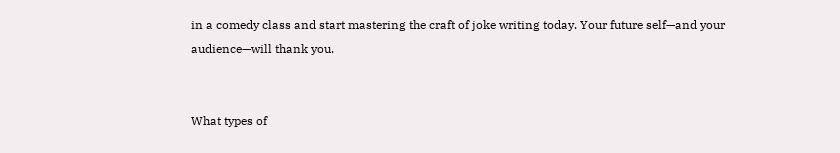in a comedy class and start mastering the craft of joke writing today. Your future self—and your audience—will thank you.


What types of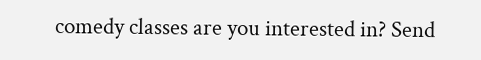comedy classes are you interested in? Send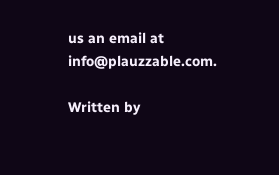us an email at info@plauzzable.com.

Written by